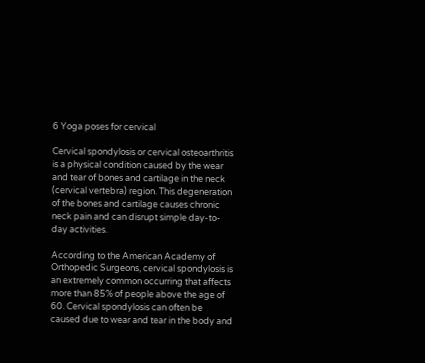6 Yoga poses for cervical

Cervical spondylosis or cervical osteoarthritis is a physical condition caused by the wear and tear of bones and cartilage in the neck (cervical vertebra) region. This degeneration of the bones and cartilage causes chronic neck pain and can disrupt simple day-to-day activities.

According to the American Academy of Orthopedic Surgeons, cervical spondylosis is an extremely common occurring that affects more than 85% of people above the age of 60. Cervical spondylosis can often be caused due to wear and tear in the body and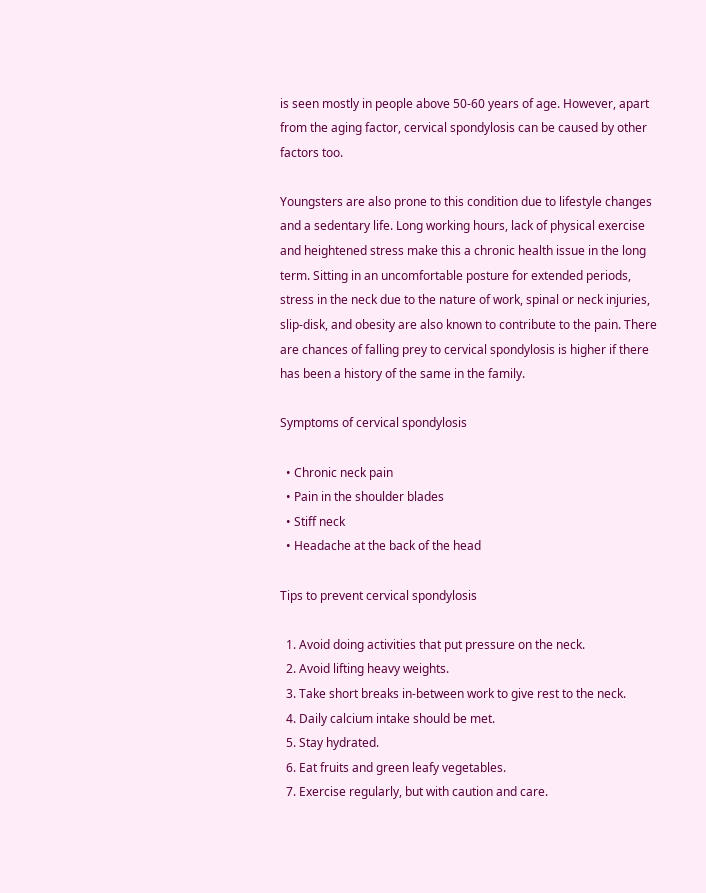is seen mostly in people above 50-60 years of age. However, apart from the aging factor, cervical spondylosis can be caused by other factors too.

Youngsters are also prone to this condition due to lifestyle changes and a sedentary life. Long working hours, lack of physical exercise and heightened stress make this a chronic health issue in the long term. Sitting in an uncomfortable posture for extended periods, stress in the neck due to the nature of work, spinal or neck injuries, slip-disk, and obesity are also known to contribute to the pain. There are chances of falling prey to cervical spondylosis is higher if there has been a history of the same in the family.

Symptoms of cervical spondylosis

  • Chronic neck pain
  • Pain in the shoulder blades
  • Stiff neck
  • Headache at the back of the head

Tips to prevent cervical spondylosis

  1. Avoid doing activities that put pressure on the neck.
  2. Avoid lifting heavy weights.
  3. Take short breaks in-between work to give rest to the neck.
  4. Daily calcium intake should be met.
  5. Stay hydrated.
  6. Eat fruits and green leafy vegetables.
  7. Exercise regularly, but with caution and care.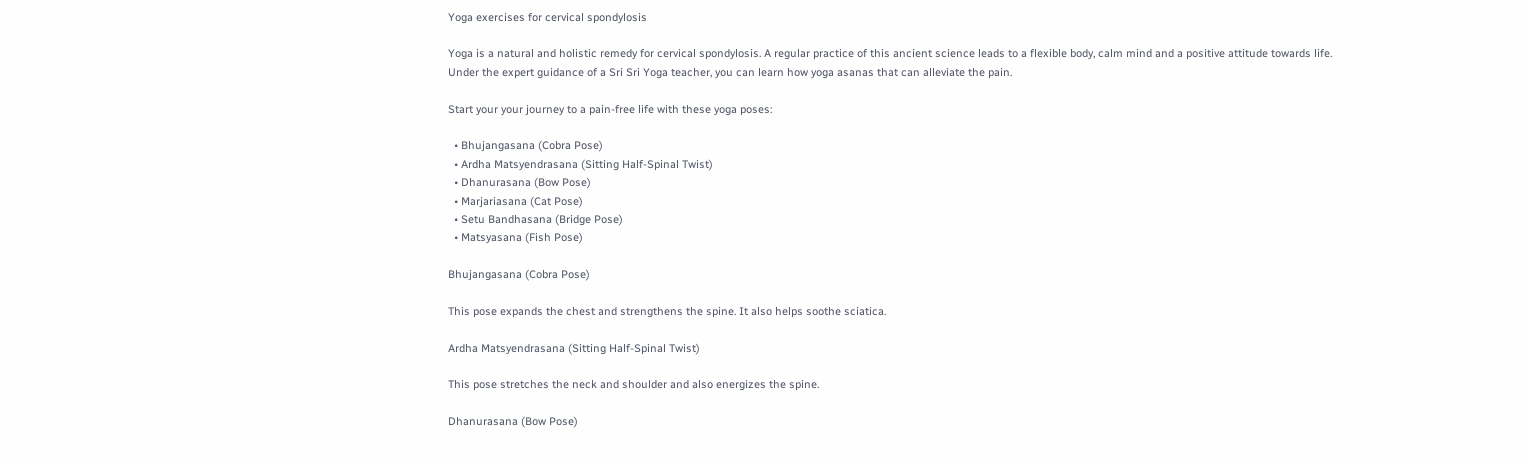Yoga exercises for cervical spondylosis

Yoga is a natural and holistic remedy for cervical spondylosis. A regular practice of this ancient science leads to a flexible body, calm mind and a positive attitude towards life. Under the expert guidance of a Sri Sri Yoga teacher, you can learn how yoga asanas that can alleviate the pain.

Start your your journey to a pain-free life with these yoga poses:

  • Bhujangasana (Cobra Pose)
  • Ardha Matsyendrasana (Sitting Half-Spinal Twist)
  • Dhanurasana (Bow Pose)
  • Marjariasana (Cat Pose)
  • Setu Bandhasana (Bridge Pose)
  • Matsyasana (Fish Pose)

Bhujangasana (Cobra Pose)

This pose expands the chest and strengthens the spine. It also helps soothe sciatica.

Ardha Matsyendrasana (Sitting Half-Spinal Twist)

This pose stretches the neck and shoulder and also energizes the spine.

Dhanurasana (Bow Pose)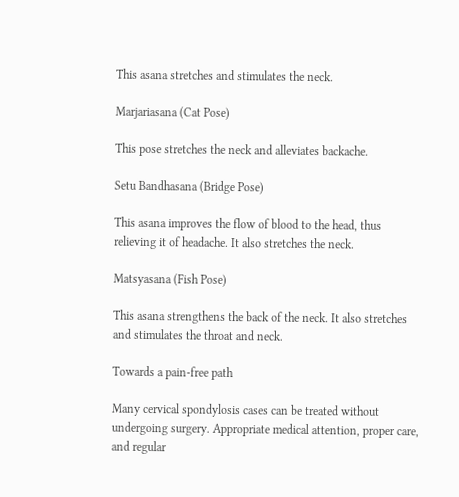This asana stretches and stimulates the neck.

Marjariasana (Cat Pose)

This pose stretches the neck and alleviates backache.

Setu Bandhasana (Bridge Pose)

This asana improves the flow of blood to the head, thus relieving it of headache. It also stretches the neck.

Matsyasana (Fish Pose)

This asana strengthens the back of the neck. It also stretches and stimulates the throat and neck.

Towards a pain-free path

Many cervical spondylosis cases can be treated without undergoing surgery. Appropriate medical attention, proper care, and regular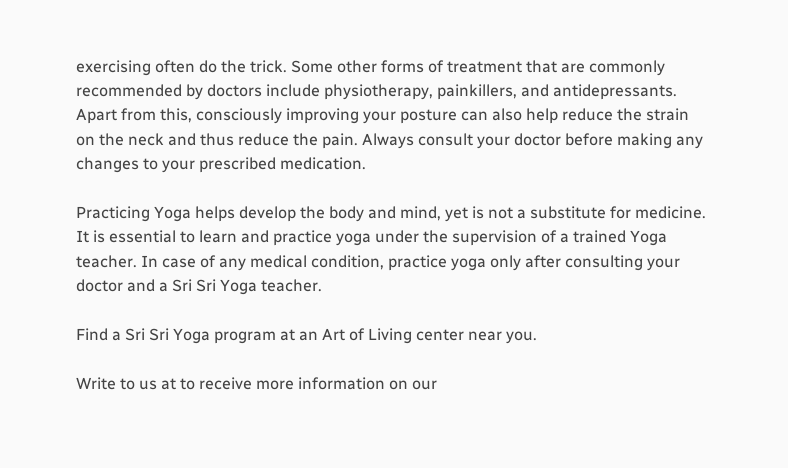exercising often do the trick. Some other forms of treatment that are commonly recommended by doctors include physiotherapy, painkillers, and antidepressants. Apart from this, consciously improving your posture can also help reduce the strain on the neck and thus reduce the pain. Always consult your doctor before making any changes to your prescribed medication.

Practicing Yoga helps develop the body and mind, yet is not a substitute for medicine. It is essential to learn and practice yoga under the supervision of a trained Yoga teacher. In case of any medical condition, practice yoga only after consulting your doctor and a Sri Sri Yoga teacher.

Find a Sri Sri Yoga program at an Art of Living center near you.

Write to us at to receive more information on our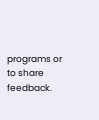programs or to share feedback.